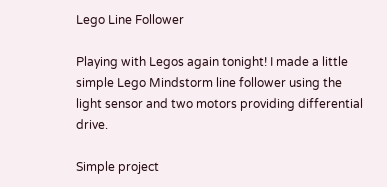Lego Line Follower

Playing with Legos again tonight! I made a little simple Lego Mindstorm line follower using the light sensor and two motors providing differential drive.

Simple project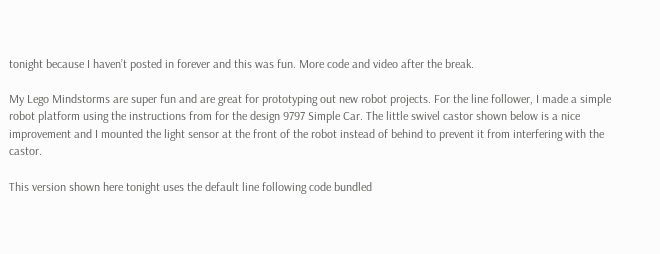tonight because I haven’t posted in forever and this was fun. More code and video after the break.

My Lego Mindstorms are super fun and are great for prototyping out new robot projects. For the line follower, I made a simple robot platform using the instructions from for the design 9797 Simple Car. The little swivel castor shown below is a nice improvement and I mounted the light sensor at the front of the robot instead of behind to prevent it from interfering with the castor.

This version shown here tonight uses the default line following code bundled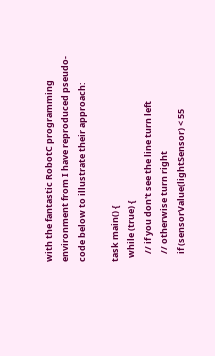with the fantastic RobotC programming environment from I have reproduced pseudo-code below to illustrate their approach:

task main() {
  while (true) {
    // if you don't see the line turn left
    // otherwise turn right
    if (sensorValue(lightSensor) < 55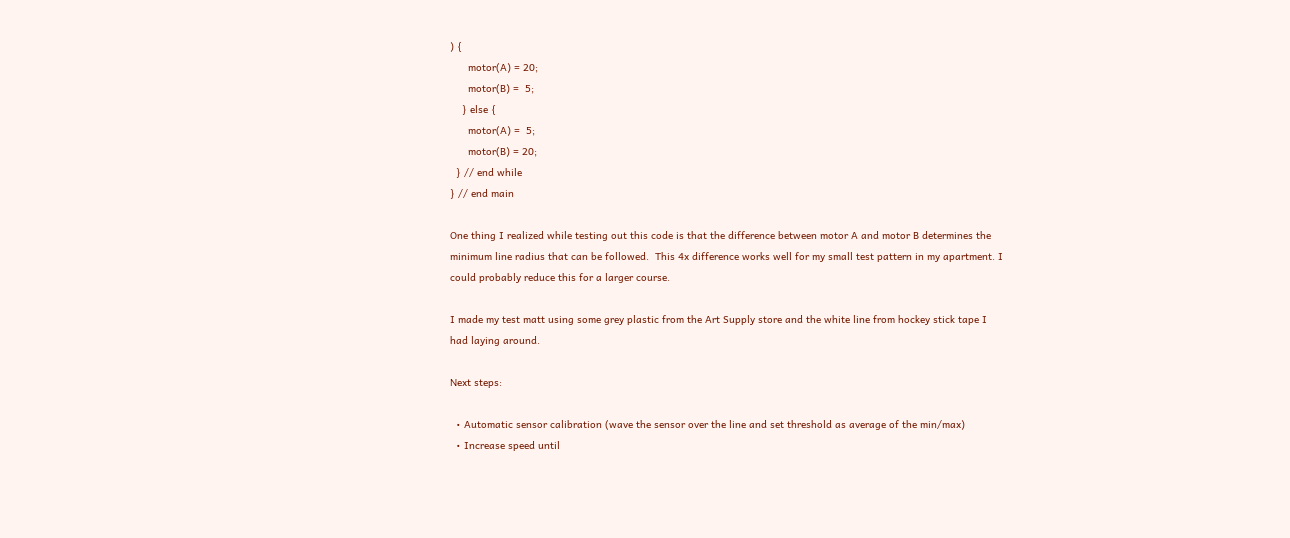) {
      motor(A) = 20;
      motor(B) =  5;
    } else {
      motor(A) =  5;
      motor(B) = 20;
  } // end while
} // end main

One thing I realized while testing out this code is that the difference between motor A and motor B determines the minimum line radius that can be followed.  This 4x difference works well for my small test pattern in my apartment. I could probably reduce this for a larger course.

I made my test matt using some grey plastic from the Art Supply store and the white line from hockey stick tape I had laying around.

Next steps:

  • Automatic sensor calibration (wave the sensor over the line and set threshold as average of the min/max)
  • Increase speed until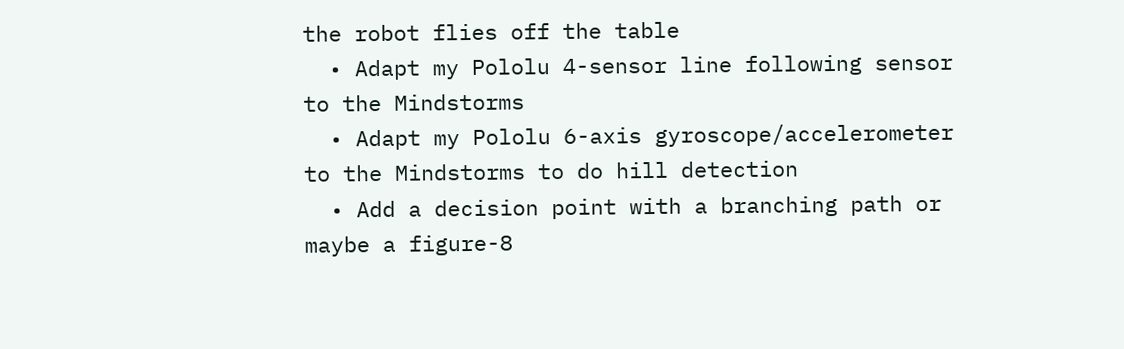the robot flies off the table
  • Adapt my Pololu 4-sensor line following sensor to the Mindstorms
  • Adapt my Pololu 6-axis gyroscope/accelerometer to the Mindstorms to do hill detection
  • Add a decision point with a branching path or maybe a figure-8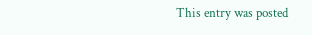This entry was posted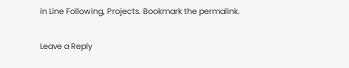in Line Following, Projects. Bookmark the permalink.

Leave a Reply